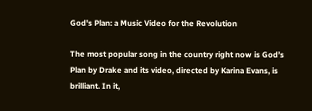God's Plan: a Music Video for the Revolution

The most popular song in the country right now is God’s Plan by Drake and its video, directed by Karina Evans, is brilliant. In it,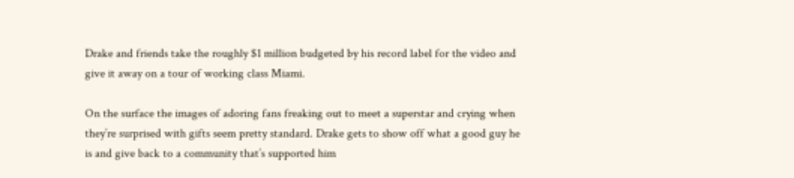Drake and friends take the roughly $1 million budgeted by his record label for the video and give it away on a tour of working class Miami.

On the surface the images of adoring fans freaking out to meet a superstar and crying when they’re surprised with gifts seem pretty standard. Drake gets to show off what a good guy he is and give back to a community that’s supported him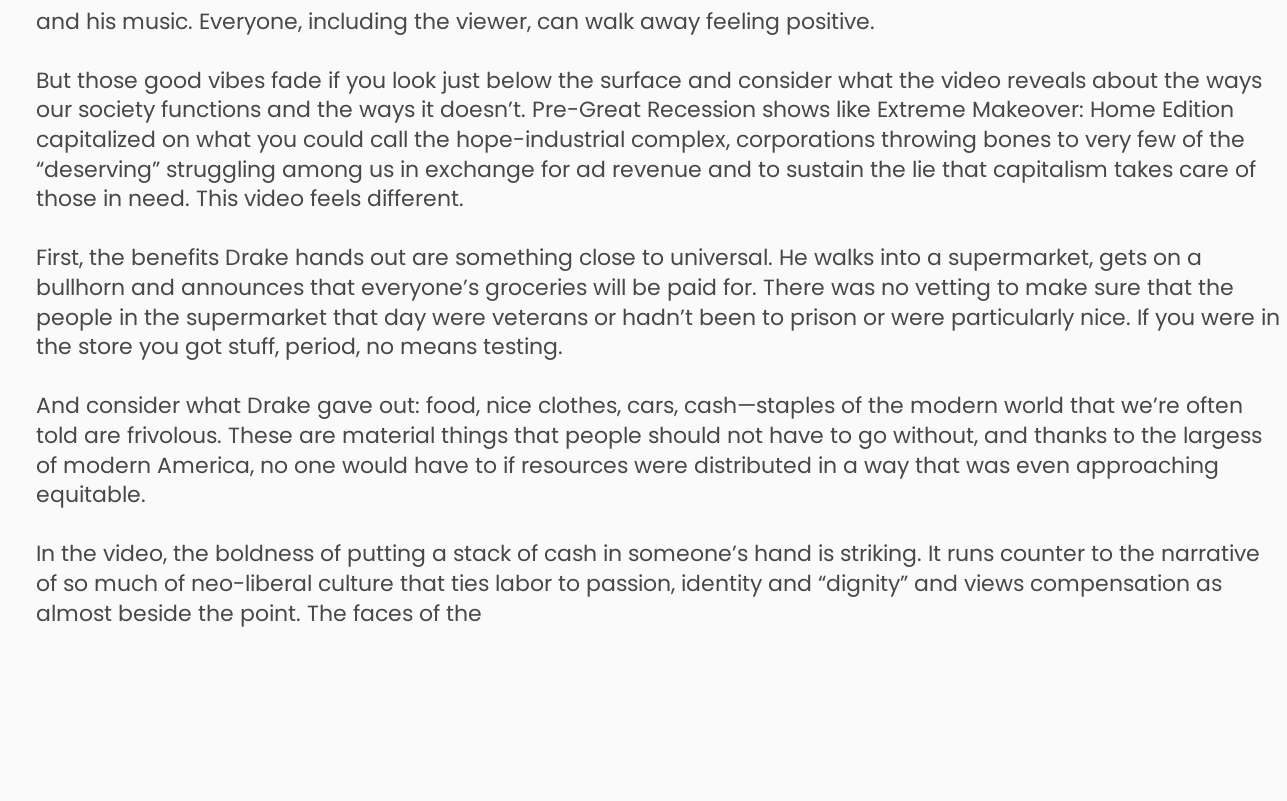and his music. Everyone, including the viewer, can walk away feeling positive.

But those good vibes fade if you look just below the surface and consider what the video reveals about the ways our society functions and the ways it doesn’t. Pre-Great Recession shows like Extreme Makeover: Home Edition capitalized on what you could call the hope-industrial complex, corporations throwing bones to very few of the “deserving” struggling among us in exchange for ad revenue and to sustain the lie that capitalism takes care of those in need. This video feels different.

First, the benefits Drake hands out are something close to universal. He walks into a supermarket, gets on a bullhorn and announces that everyone’s groceries will be paid for. There was no vetting to make sure that the people in the supermarket that day were veterans or hadn’t been to prison or were particularly nice. If you were in the store you got stuff, period, no means testing.

And consider what Drake gave out: food, nice clothes, cars, cash—staples of the modern world that we’re often told are frivolous. These are material things that people should not have to go without, and thanks to the largess of modern America, no one would have to if resources were distributed in a way that was even approaching equitable.

In the video, the boldness of putting a stack of cash in someone’s hand is striking. It runs counter to the narrative of so much of neo-liberal culture that ties labor to passion, identity and “dignity” and views compensation as almost beside the point. The faces of the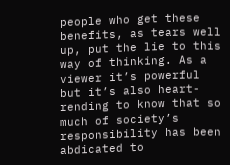people who get these benefits, as tears well up, put the lie to this way of thinking. As a viewer it’s powerful but it’s also heart-rending to know that so much of society’s responsibility has been abdicated to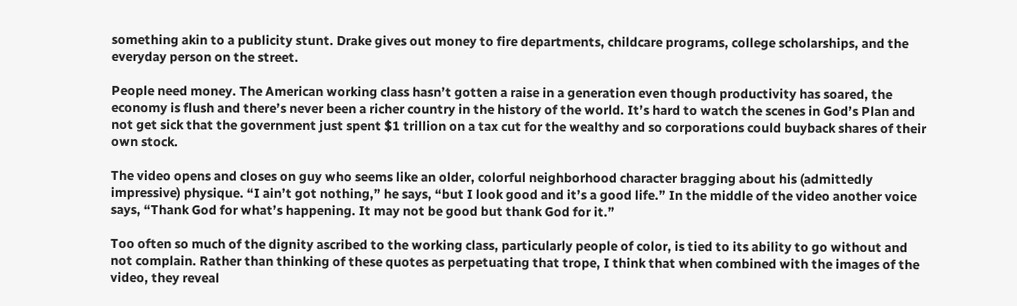something akin to a publicity stunt. Drake gives out money to fire departments, childcare programs, college scholarships, and the everyday person on the street.

People need money. The American working class hasn’t gotten a raise in a generation even though productivity has soared, the economy is flush and there’s never been a richer country in the history of the world. It’s hard to watch the scenes in God’s Plan and not get sick that the government just spent $1 trillion on a tax cut for the wealthy and so corporations could buyback shares of their own stock.

The video opens and closes on guy who seems like an older, colorful neighborhood character bragging about his (admittedly impressive) physique. “I ain’t got nothing,” he says, “but I look good and it’s a good life.” In the middle of the video another voice says, “Thank God for what’s happening. It may not be good but thank God for it.”

Too often so much of the dignity ascribed to the working class, particularly people of color, is tied to its ability to go without and not complain. Rather than thinking of these quotes as perpetuating that trope, I think that when combined with the images of the video, they reveal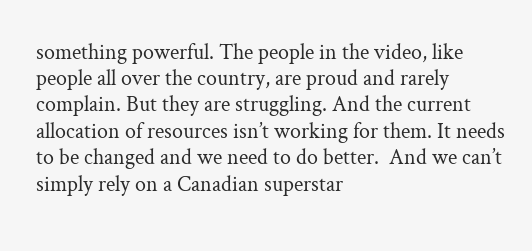something powerful. The people in the video, like people all over the country, are proud and rarely complain. But they are struggling. And the current allocation of resources isn’t working for them. It needs to be changed and we need to do better.  And we can’t simply rely on a Canadian superstar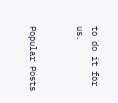to do it for us.


Popular Posts